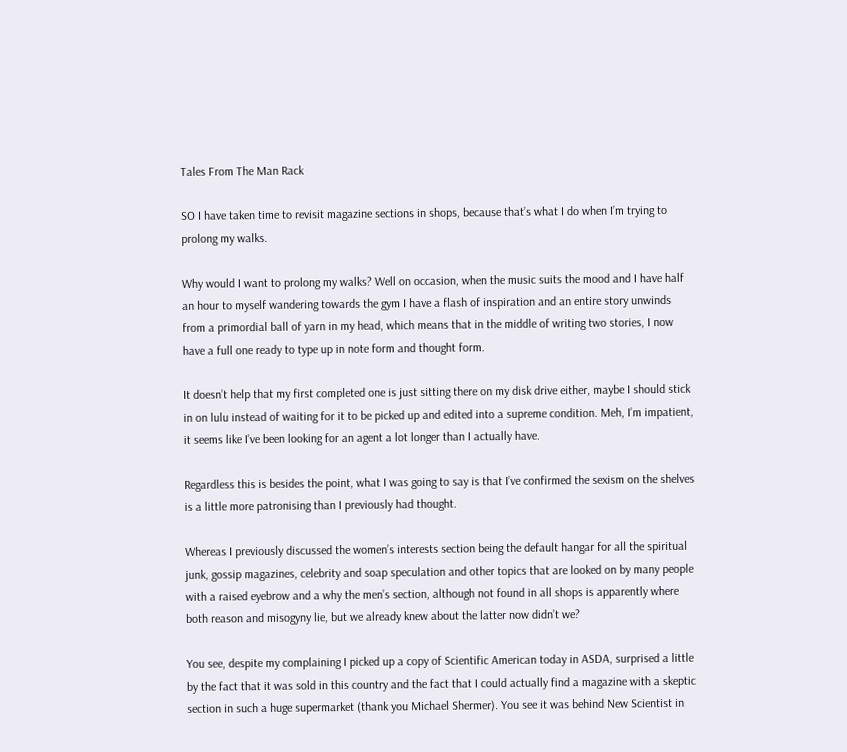Tales From The Man Rack

SO I have taken time to revisit magazine sections in shops, because that’s what I do when I’m trying to prolong my walks.

Why would I want to prolong my walks? Well on occasion, when the music suits the mood and I have half an hour to myself wandering towards the gym I have a flash of inspiration and an entire story unwinds from a primordial ball of yarn in my head, which means that in the middle of writing two stories, I now have a full one ready to type up in note form and thought form.

It doesn’t help that my first completed one is just sitting there on my disk drive either, maybe I should stick in on lulu instead of waiting for it to be picked up and edited into a supreme condition. Meh, I’m impatient, it seems like I’ve been looking for an agent a lot longer than I actually have.

Regardless this is besides the point, what I was going to say is that I’ve confirmed the sexism on the shelves is a little more patronising than I previously had thought.

Whereas I previously discussed the women’s interests section being the default hangar for all the spiritual junk, gossip magazines, celebrity and soap speculation and other topics that are looked on by many people with a raised eyebrow and a why the men’s section, although not found in all shops is apparently where both reason and misogyny lie, but we already knew about the latter now didn’t we?

You see, despite my complaining I picked up a copy of Scientific American today in ASDA, surprised a little by the fact that it was sold in this country and the fact that I could actually find a magazine with a skeptic section in such a huge supermarket (thank you Michael Shermer). You see it was behind New Scientist in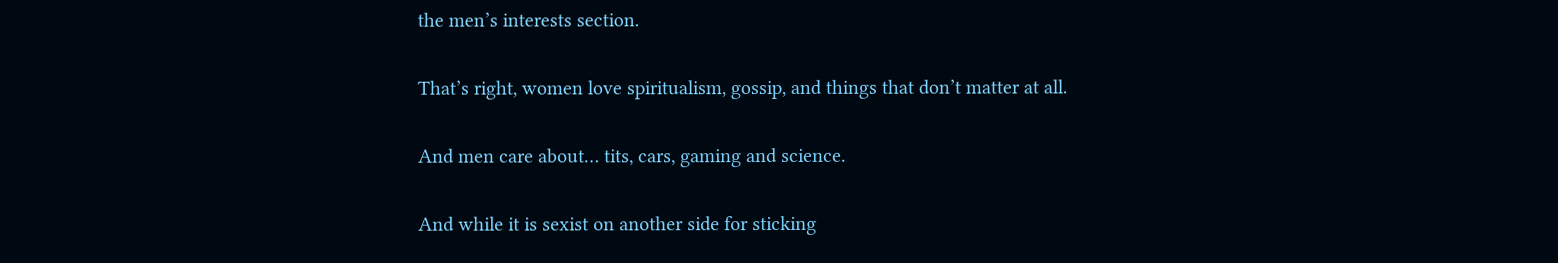the men’s interests section.

That’s right, women love spiritualism, gossip, and things that don’t matter at all.

And men care about… tits, cars, gaming and science.

And while it is sexist on another side for sticking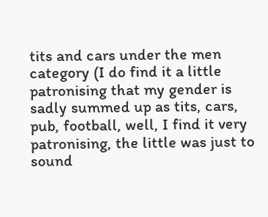tits and cars under the men category (I do find it a little patronising that my gender is sadly summed up as tits, cars, pub, football, well, I find it very patronising, the little was just to sound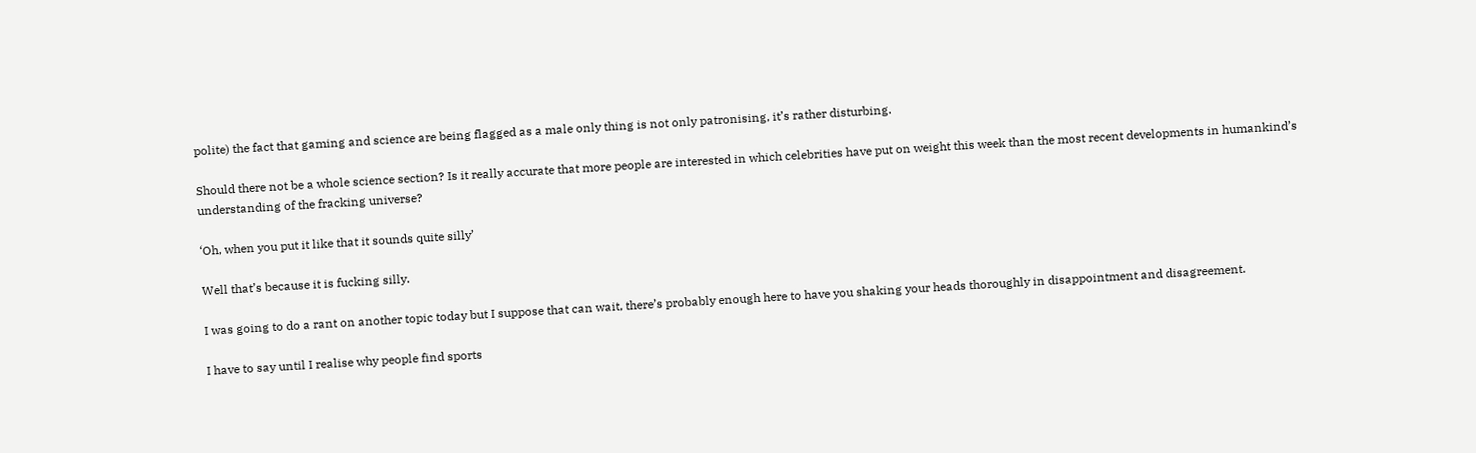polite) the fact that gaming and science are being flagged as a male only thing is not only patronising, it’s rather disturbing.

Should there not be a whole science section? Is it really accurate that more people are interested in which celebrities have put on weight this week than the most recent developments in humankind’s understanding of the fracking universe?

‘Oh, when you put it like that it sounds quite silly’

Well that’s because it is fucking silly.

I was going to do a rant on another topic today but I suppose that can wait, there’s probably enough here to have you shaking your heads thoroughly in disappointment and disagreement.

I have to say until I realise why people find sports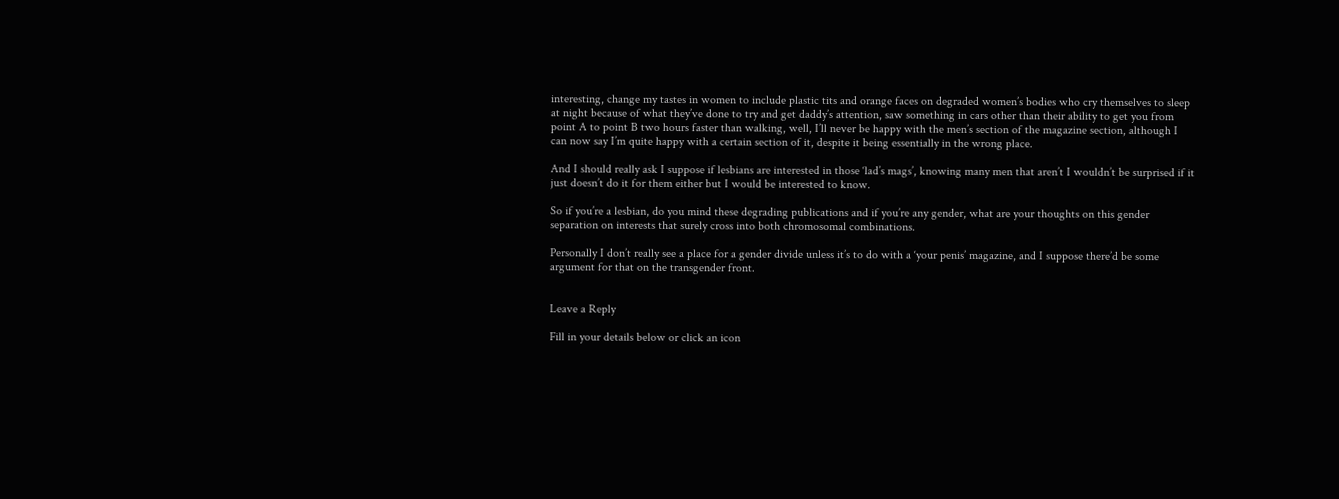interesting, change my tastes in women to include plastic tits and orange faces on degraded women’s bodies who cry themselves to sleep at night because of what they’ve done to try and get daddy’s attention, saw something in cars other than their ability to get you from point A to point B two hours faster than walking, well, I’ll never be happy with the men’s section of the magazine section, although I can now say I’m quite happy with a certain section of it, despite it being essentially in the wrong place.

And I should really ask I suppose if lesbians are interested in those ‘lad’s mags’, knowing many men that aren’t I wouldn’t be surprised if it just doesn’t do it for them either but I would be interested to know.

So if you’re a lesbian, do you mind these degrading publications and if you’re any gender, what are your thoughts on this gender separation on interests that surely cross into both chromosomal combinations.

Personally I don’t really see a place for a gender divide unless it’s to do with a ‘your penis’ magazine, and I suppose there’d be some argument for that on the transgender front.


Leave a Reply

Fill in your details below or click an icon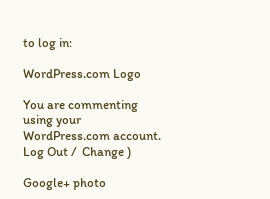to log in:

WordPress.com Logo

You are commenting using your WordPress.com account. Log Out /  Change )

Google+ photo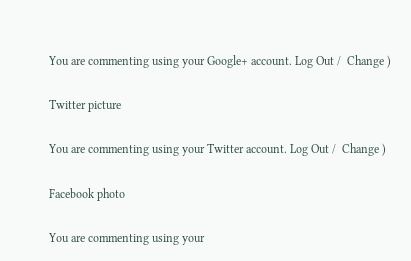You are commenting using your Google+ account. Log Out /  Change )

Twitter picture

You are commenting using your Twitter account. Log Out /  Change )

Facebook photo

You are commenting using your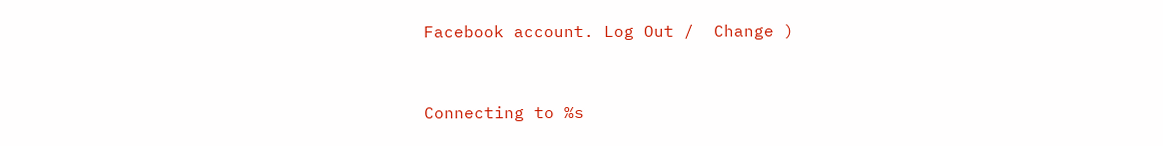Facebook account. Log Out /  Change )


Connecting to %s